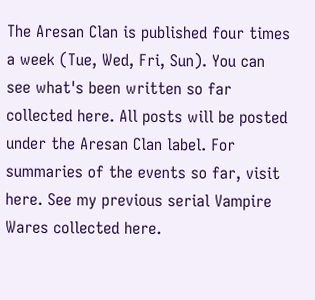The Aresan Clan is published four times a week (Tue, Wed, Fri, Sun). You can see what's been written so far collected here. All posts will be posted under the Aresan Clan label. For summaries of the events so far, visit here. See my previous serial Vampire Wares collected here.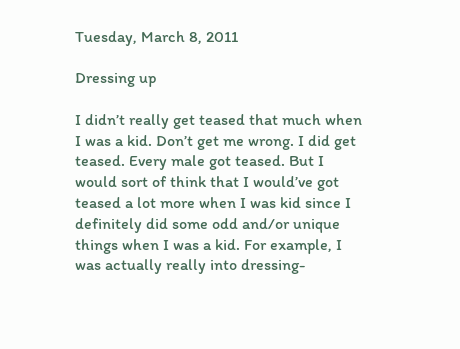Tuesday, March 8, 2011

Dressing up

I didn’t really get teased that much when I was a kid. Don’t get me wrong. I did get teased. Every male got teased. But I would sort of think that I would’ve got teased a lot more when I was kid since I definitely did some odd and/or unique things when I was a kid. For example, I was actually really into dressing-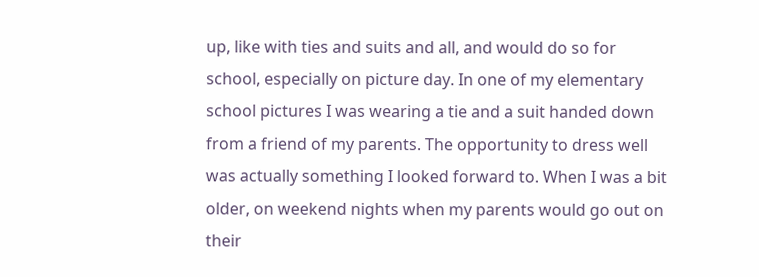up, like with ties and suits and all, and would do so for school, especially on picture day. In one of my elementary school pictures I was wearing a tie and a suit handed down from a friend of my parents. The opportunity to dress well was actually something I looked forward to. When I was a bit older, on weekend nights when my parents would go out on their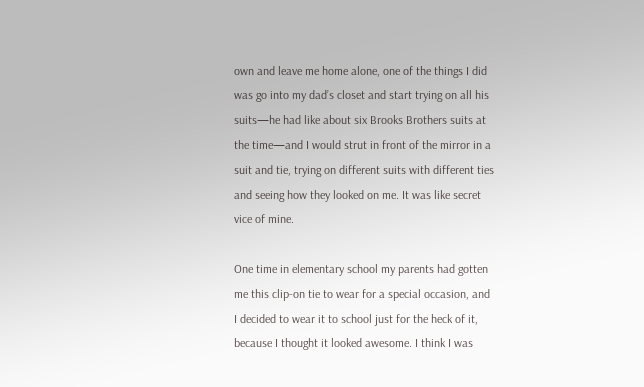own and leave me home alone, one of the things I did was go into my dad’s closet and start trying on all his suits—he had like about six Brooks Brothers suits at the time—and I would strut in front of the mirror in a suit and tie, trying on different suits with different ties and seeing how they looked on me. It was like secret vice of mine.

One time in elementary school my parents had gotten me this clip-on tie to wear for a special occasion, and I decided to wear it to school just for the heck of it, because I thought it looked awesome. I think I was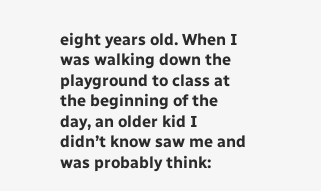eight years old. When I was walking down the playground to class at the beginning of the day, an older kid I didn’t know saw me and was probably think: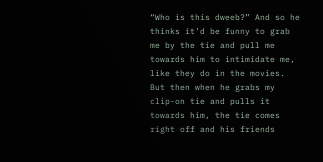“Who is this dweeb?” And so he thinks it’d be funny to grab me by the tie and pull me towards him to intimidate me, like they do in the movies. But then when he grabs my clip-on tie and pulls it towards him, the tie comes right off and his friends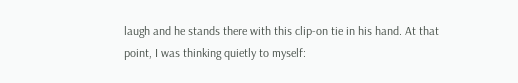laugh and he stands there with this clip-on tie in his hand. At that point, I was thinking quietly to myself: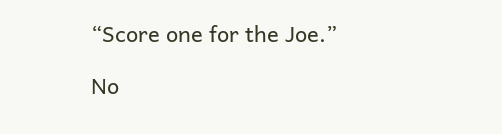“Score one for the Joe.”

No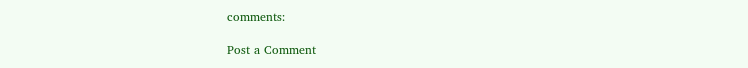comments:

Post a Comment